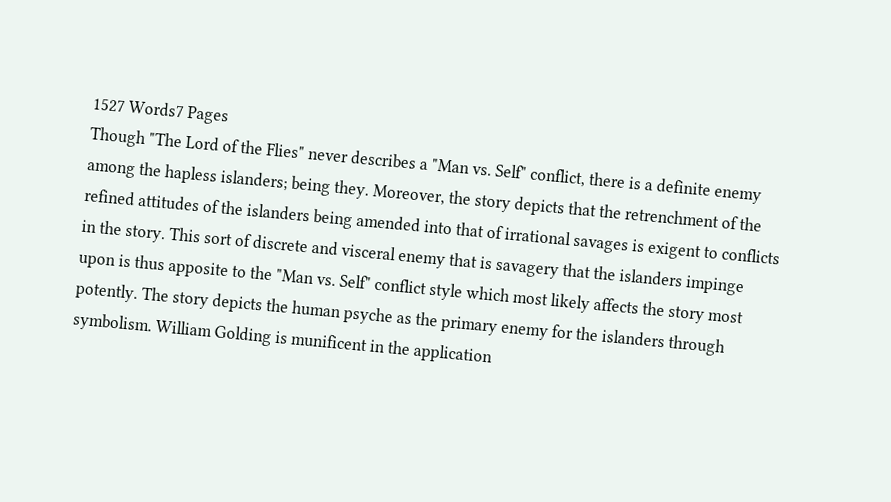1527 Words7 Pages
Though "The Lord of the Flies" never describes a "Man vs. Self" conflict, there is a definite enemy among the hapless islanders; being they. Moreover, the story depicts that the retrenchment of the refined attitudes of the islanders being amended into that of irrational savages is exigent to conflicts in the story. This sort of discrete and visceral enemy that is savagery that the islanders impinge upon is thus apposite to the "Man vs. Self" conflict style which most likely affects the story most potently. The story depicts the human psyche as the primary enemy for the islanders through symbolism. William Golding is munificent in the application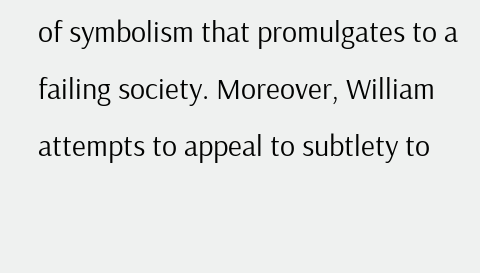of symbolism that promulgates to a failing society. Moreover, William attempts to appeal to subtlety to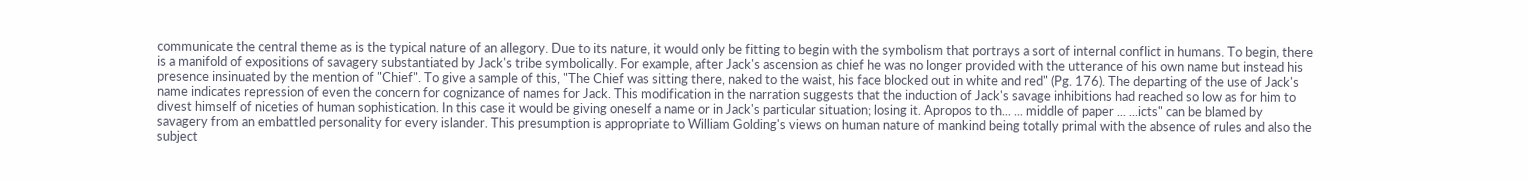communicate the central theme as is the typical nature of an allegory. Due to its nature, it would only be fitting to begin with the symbolism that portrays a sort of internal conflict in humans. To begin, there is a manifold of expositions of savagery substantiated by Jack's tribe symbolically. For example, after Jack's ascension as chief he was no longer provided with the utterance of his own name but instead his presence insinuated by the mention of "Chief". To give a sample of this, "The Chief was sitting there, naked to the waist, his face blocked out in white and red" (Pg. 176). The departing of the use of Jack's name indicates repression of even the concern for cognizance of names for Jack. This modification in the narration suggests that the induction of Jack's savage inhibitions had reached so low as for him to divest himself of niceties of human sophistication. In this case it would be giving oneself a name or in Jack's particular situation; losing it. Apropos to th... ... middle of paper ... ...icts" can be blamed by savagery from an embattled personality for every islander. This presumption is appropriate to William Golding's views on human nature of mankind being totally primal with the absence of rules and also the subject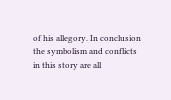of his allegory. In conclusion the symbolism and conflicts in this story are all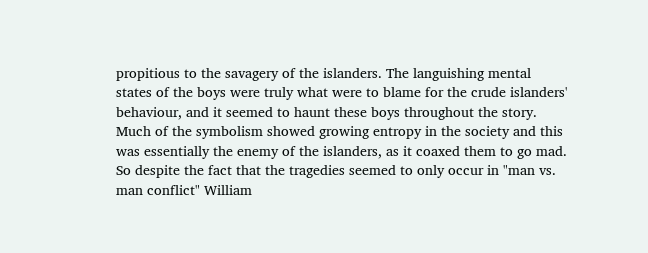propitious to the savagery of the islanders. The languishing mental states of the boys were truly what were to blame for the crude islanders' behaviour, and it seemed to haunt these boys throughout the story. Much of the symbolism showed growing entropy in the society and this was essentially the enemy of the islanders, as it coaxed them to go mad. So despite the fact that the tragedies seemed to only occur in "man vs. man conflict" William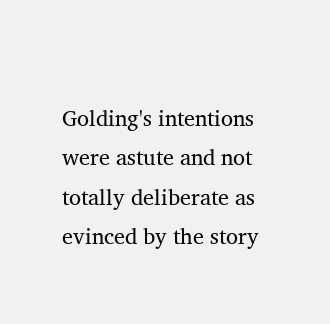Golding's intentions were astute and not totally deliberate as evinced by the story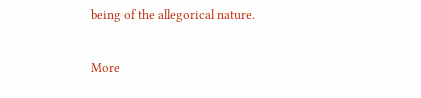being of the allegorical nature.

More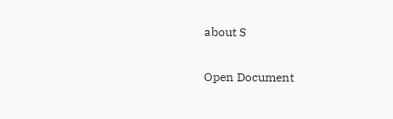about S

Open Document